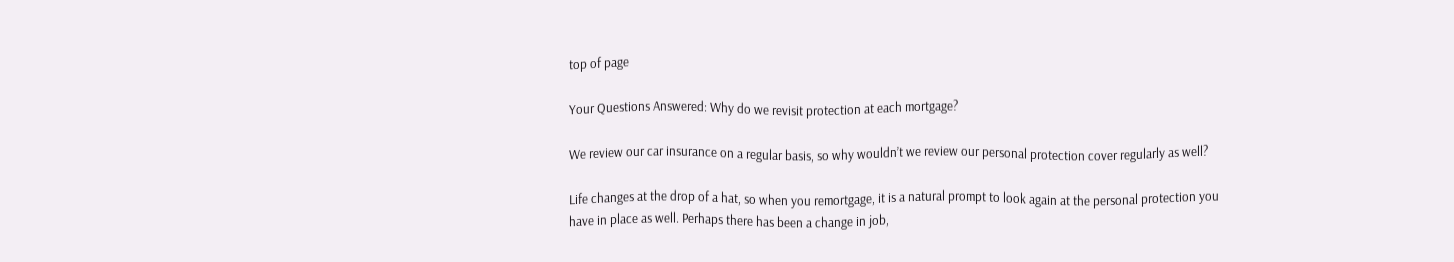top of page

Your Questions Answered: Why do we revisit protection at each mortgage?

We review our car insurance on a regular basis, so why wouldn’t we review our personal protection cover regularly as well?

Life changes at the drop of a hat, so when you remortgage, it is a natural prompt to look again at the personal protection you have in place as well. Perhaps there has been a change in job,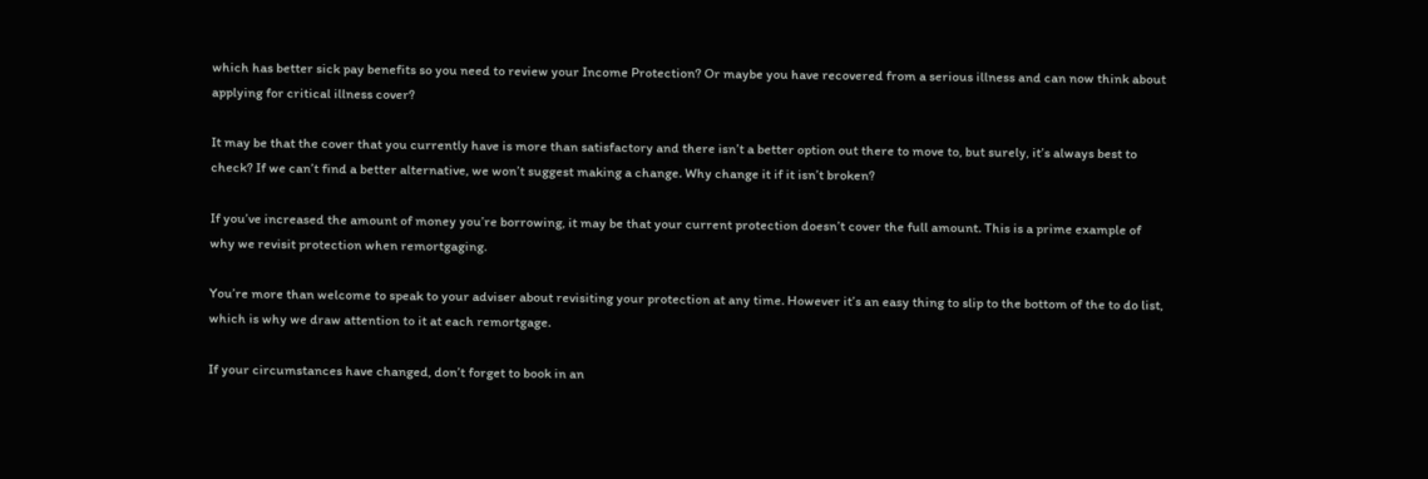which has better sick pay benefits so you need to review your Income Protection? Or maybe you have recovered from a serious illness and can now think about applying for critical illness cover?

It may be that the cover that you currently have is more than satisfactory and there isn’t a better option out there to move to, but surely, it’s always best to check? If we can’t find a better alternative, we won’t suggest making a change. Why change it if it isn’t broken?

If you’ve increased the amount of money you’re borrowing, it may be that your current protection doesn’t cover the full amount. This is a prime example of why we revisit protection when remortgaging.

You’re more than welcome to speak to your adviser about revisiting your protection at any time. However it’s an easy thing to slip to the bottom of the to do list, which is why we draw attention to it at each remortgage.

If your circumstances have changed, don’t forget to book in an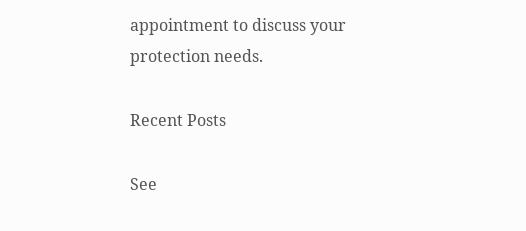appointment to discuss your protection needs.

Recent Posts

See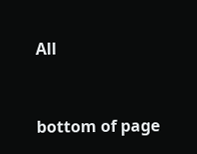All


bottom of page